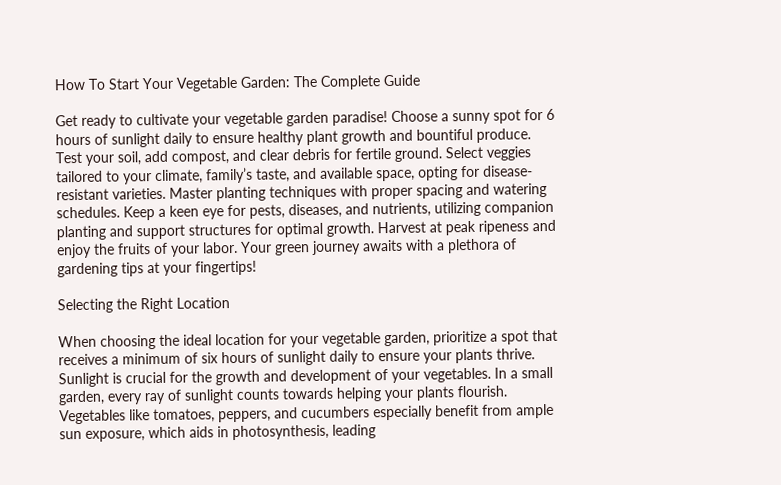How To Start Your Vegetable Garden: The Complete Guide

Get ready to cultivate your vegetable garden paradise! Choose a sunny spot for 6 hours of sunlight daily to ensure healthy plant growth and bountiful produce. Test your soil, add compost, and clear debris for fertile ground. Select veggies tailored to your climate, family’s taste, and available space, opting for disease-resistant varieties. Master planting techniques with proper spacing and watering schedules. Keep a keen eye for pests, diseases, and nutrients, utilizing companion planting and support structures for optimal growth. Harvest at peak ripeness and enjoy the fruits of your labor. Your green journey awaits with a plethora of gardening tips at your fingertips!

Selecting the Right Location

When choosing the ideal location for your vegetable garden, prioritize a spot that receives a minimum of six hours of sunlight daily to ensure your plants thrive. Sunlight is crucial for the growth and development of your vegetables. In a small garden, every ray of sunlight counts towards helping your plants flourish. Vegetables like tomatoes, peppers, and cucumbers especially benefit from ample sun exposure, which aids in photosynthesis, leading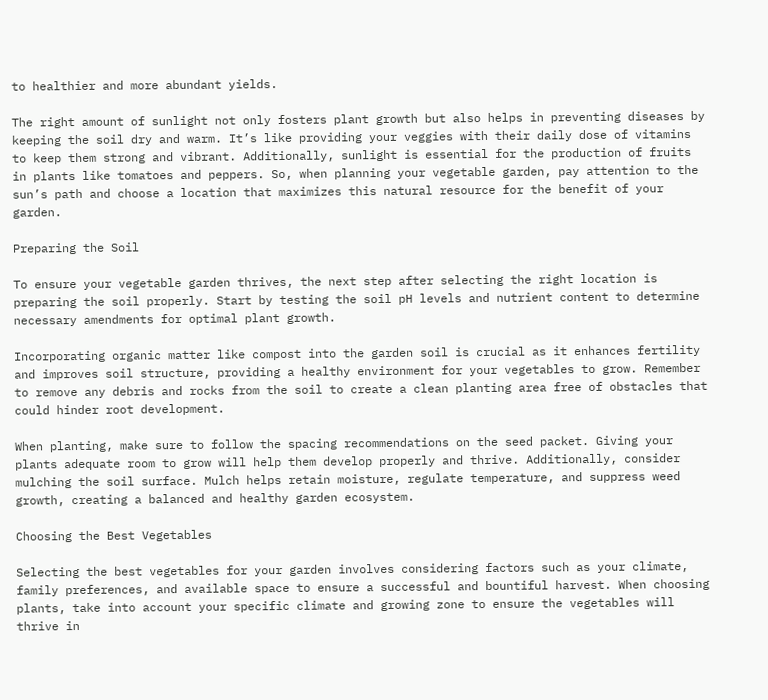to healthier and more abundant yields.

The right amount of sunlight not only fosters plant growth but also helps in preventing diseases by keeping the soil dry and warm. It’s like providing your veggies with their daily dose of vitamins to keep them strong and vibrant. Additionally, sunlight is essential for the production of fruits in plants like tomatoes and peppers. So, when planning your vegetable garden, pay attention to the sun’s path and choose a location that maximizes this natural resource for the benefit of your garden.

Preparing the Soil

To ensure your vegetable garden thrives, the next step after selecting the right location is preparing the soil properly. Start by testing the soil pH levels and nutrient content to determine necessary amendments for optimal plant growth.

Incorporating organic matter like compost into the garden soil is crucial as it enhances fertility and improves soil structure, providing a healthy environment for your vegetables to grow. Remember to remove any debris and rocks from the soil to create a clean planting area free of obstacles that could hinder root development.

When planting, make sure to follow the spacing recommendations on the seed packet. Giving your plants adequate room to grow will help them develop properly and thrive. Additionally, consider mulching the soil surface. Mulch helps retain moisture, regulate temperature, and suppress weed growth, creating a balanced and healthy garden ecosystem.

Choosing the Best Vegetables

Selecting the best vegetables for your garden involves considering factors such as your climate, family preferences, and available space to ensure a successful and bountiful harvest. When choosing plants, take into account your specific climate and growing zone to ensure the vegetables will thrive in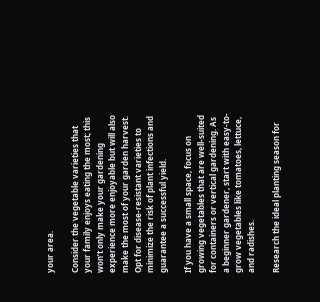your area.

Consider the vegetable varieties that your family enjoys eating the most; this won’t only make your gardening experience more enjoyable but will also make the most of your garden harvest. Opt for disease-resistant varieties to minimize the risk of plant infections and guarantee a successful yield.

If you have a small space, focus on growing vegetables that are well-suited for containers or vertical gardening. As a beginner gardener, start with easy-to-grow vegetables like tomatoes, lettuce, and radishes.

Research the ideal planting season for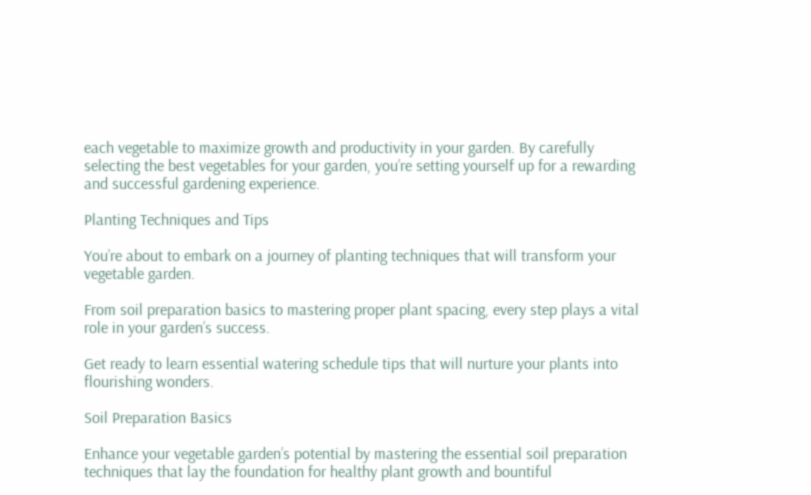each vegetable to maximize growth and productivity in your garden. By carefully selecting the best vegetables for your garden, you’re setting yourself up for a rewarding and successful gardening experience.

Planting Techniques and Tips

You’re about to embark on a journey of planting techniques that will transform your vegetable garden.

From soil preparation basics to mastering proper plant spacing, every step plays a vital role in your garden’s success.

Get ready to learn essential watering schedule tips that will nurture your plants into flourishing wonders.

Soil Preparation Basics

Enhance your vegetable garden’s potential by mastering the essential soil preparation techniques that lay the foundation for healthy plant growth and bountiful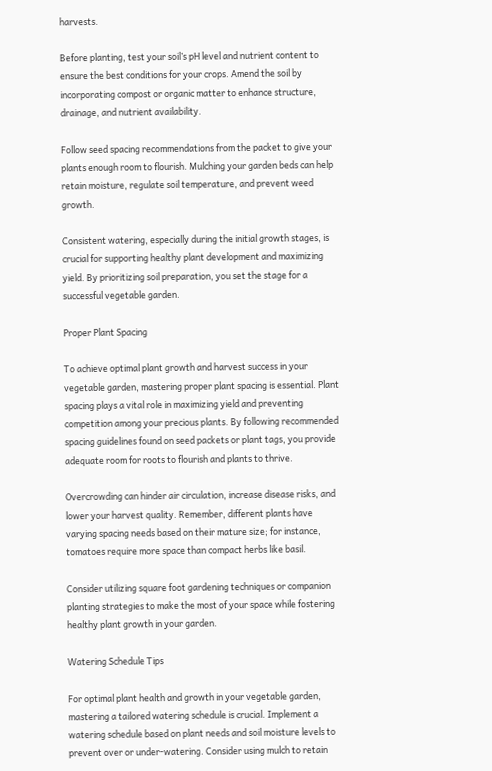harvests.

Before planting, test your soil’s pH level and nutrient content to ensure the best conditions for your crops. Amend the soil by incorporating compost or organic matter to enhance structure, drainage, and nutrient availability.

Follow seed spacing recommendations from the packet to give your plants enough room to flourish. Mulching your garden beds can help retain moisture, regulate soil temperature, and prevent weed growth.

Consistent watering, especially during the initial growth stages, is crucial for supporting healthy plant development and maximizing yield. By prioritizing soil preparation, you set the stage for a successful vegetable garden.

Proper Plant Spacing

To achieve optimal plant growth and harvest success in your vegetable garden, mastering proper plant spacing is essential. Plant spacing plays a vital role in maximizing yield and preventing competition among your precious plants. By following recommended spacing guidelines found on seed packets or plant tags, you provide adequate room for roots to flourish and plants to thrive.

Overcrowding can hinder air circulation, increase disease risks, and lower your harvest quality. Remember, different plants have varying spacing needs based on their mature size; for instance, tomatoes require more space than compact herbs like basil.

Consider utilizing square foot gardening techniques or companion planting strategies to make the most of your space while fostering healthy plant growth in your garden.

Watering Schedule Tips

For optimal plant health and growth in your vegetable garden, mastering a tailored watering schedule is crucial. Implement a watering schedule based on plant needs and soil moisture levels to prevent over or under-watering. Consider using mulch to retain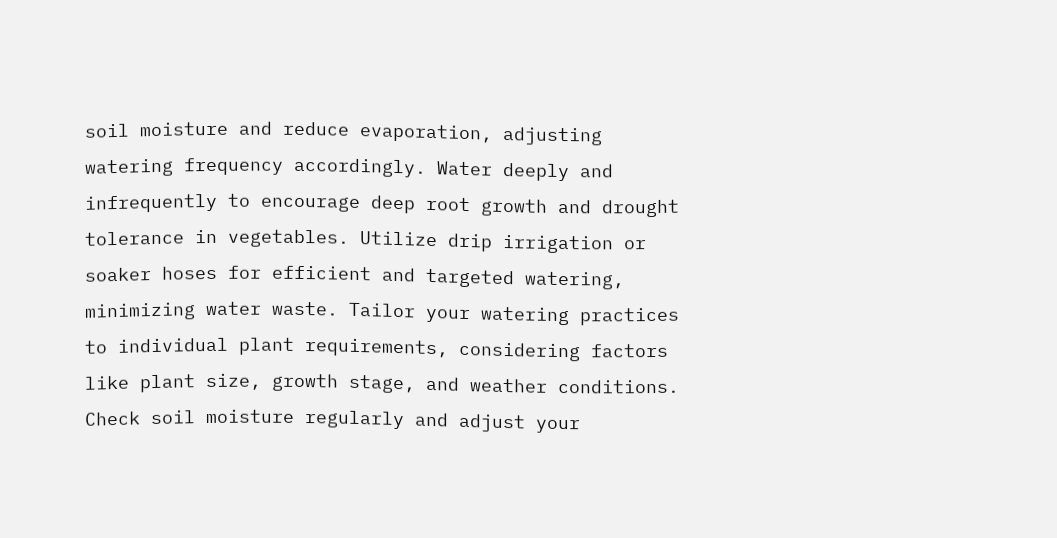soil moisture and reduce evaporation, adjusting watering frequency accordingly. Water deeply and infrequently to encourage deep root growth and drought tolerance in vegetables. Utilize drip irrigation or soaker hoses for efficient and targeted watering, minimizing water waste. Tailor your watering practices to individual plant requirements, considering factors like plant size, growth stage, and weather conditions. Check soil moisture regularly and adjust your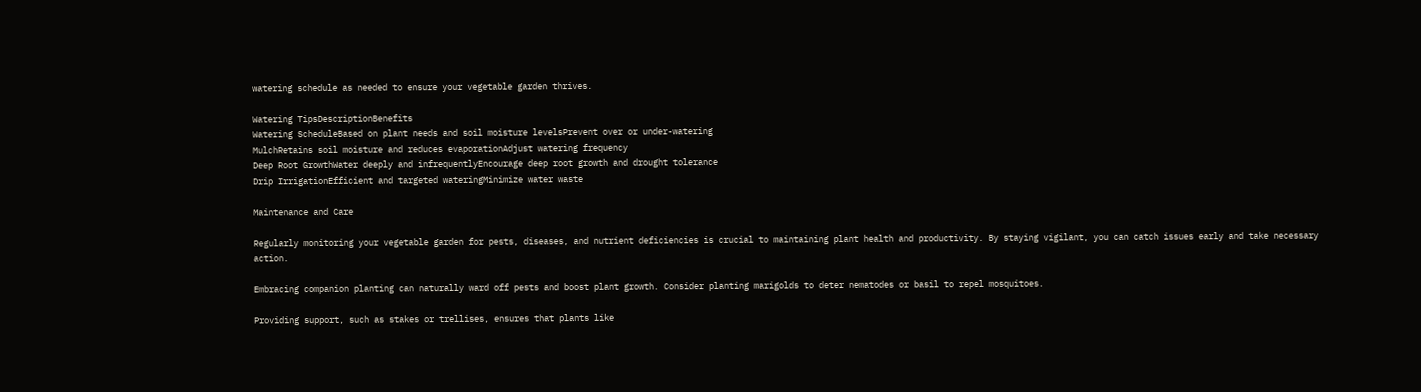watering schedule as needed to ensure your vegetable garden thrives.

Watering TipsDescriptionBenefits
Watering ScheduleBased on plant needs and soil moisture levelsPrevent over or under-watering
MulchRetains soil moisture and reduces evaporationAdjust watering frequency
Deep Root GrowthWater deeply and infrequentlyEncourage deep root growth and drought tolerance
Drip IrrigationEfficient and targeted wateringMinimize water waste

Maintenance and Care

Regularly monitoring your vegetable garden for pests, diseases, and nutrient deficiencies is crucial to maintaining plant health and productivity. By staying vigilant, you can catch issues early and take necessary action.

Embracing companion planting can naturally ward off pests and boost plant growth. Consider planting marigolds to deter nematodes or basil to repel mosquitoes.

Providing support, such as stakes or trellises, ensures that plants like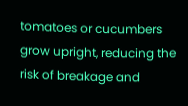tomatoes or cucumbers grow upright, reducing the risk of breakage and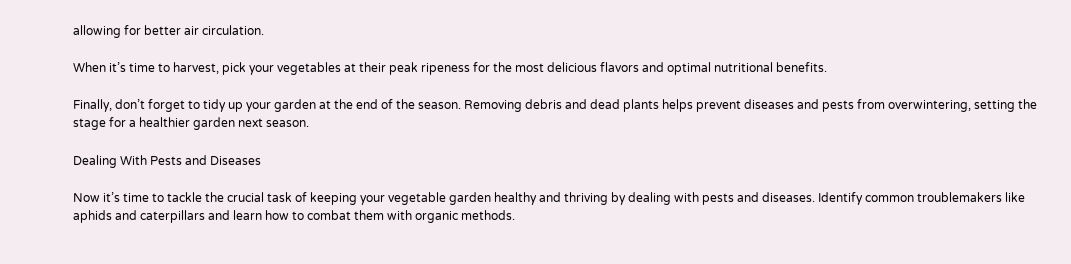allowing for better air circulation.

When it’s time to harvest, pick your vegetables at their peak ripeness for the most delicious flavors and optimal nutritional benefits.

Finally, don’t forget to tidy up your garden at the end of the season. Removing debris and dead plants helps prevent diseases and pests from overwintering, setting the stage for a healthier garden next season.

Dealing With Pests and Diseases

Now it’s time to tackle the crucial task of keeping your vegetable garden healthy and thriving by dealing with pests and diseases. Identify common troublemakers like aphids and caterpillars and learn how to combat them with organic methods.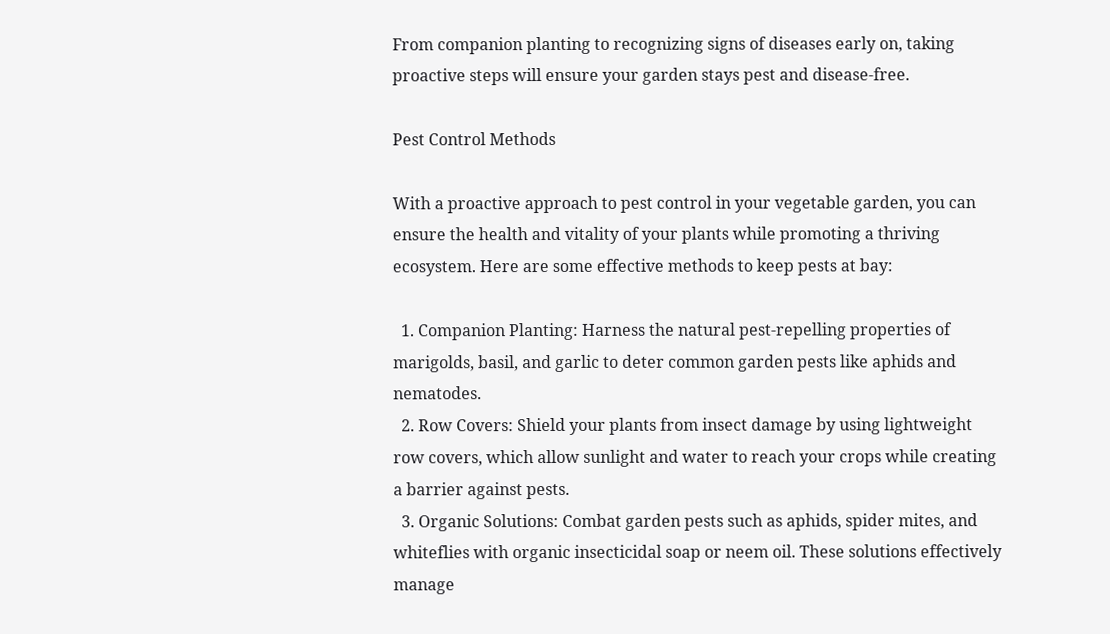From companion planting to recognizing signs of diseases early on, taking proactive steps will ensure your garden stays pest and disease-free.

Pest Control Methods

With a proactive approach to pest control in your vegetable garden, you can ensure the health and vitality of your plants while promoting a thriving ecosystem. Here are some effective methods to keep pests at bay:

  1. Companion Planting: Harness the natural pest-repelling properties of marigolds, basil, and garlic to deter common garden pests like aphids and nematodes.
  2. Row Covers: Shield your plants from insect damage by using lightweight row covers, which allow sunlight and water to reach your crops while creating a barrier against pests.
  3. Organic Solutions: Combat garden pests such as aphids, spider mites, and whiteflies with organic insecticidal soap or neem oil. These solutions effectively manage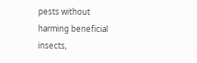pests without harming beneficial insects,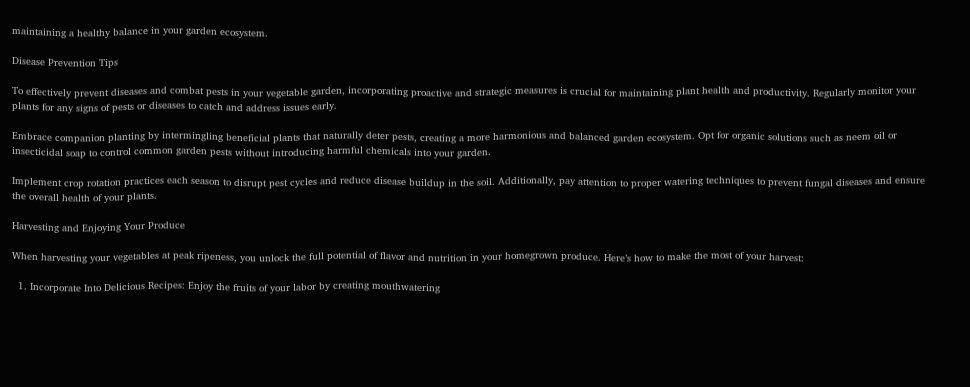maintaining a healthy balance in your garden ecosystem.

Disease Prevention Tips

To effectively prevent diseases and combat pests in your vegetable garden, incorporating proactive and strategic measures is crucial for maintaining plant health and productivity. Regularly monitor your plants for any signs of pests or diseases to catch and address issues early.

Embrace companion planting by intermingling beneficial plants that naturally deter pests, creating a more harmonious and balanced garden ecosystem. Opt for organic solutions such as neem oil or insecticidal soap to control common garden pests without introducing harmful chemicals into your garden.

Implement crop rotation practices each season to disrupt pest cycles and reduce disease buildup in the soil. Additionally, pay attention to proper watering techniques to prevent fungal diseases and ensure the overall health of your plants.

Harvesting and Enjoying Your Produce

When harvesting your vegetables at peak ripeness, you unlock the full potential of flavor and nutrition in your homegrown produce. Here’s how to make the most of your harvest:

  1. Incorporate Into Delicious Recipes: Enjoy the fruits of your labor by creating mouthwatering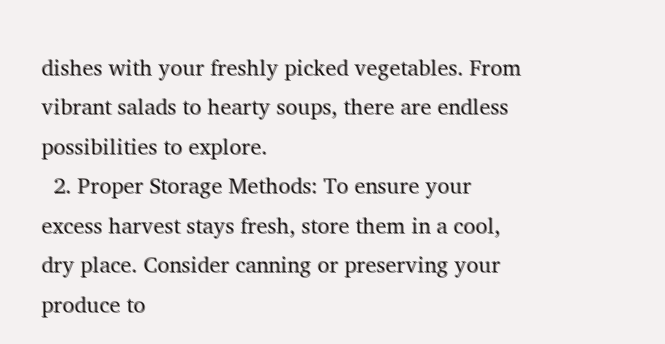dishes with your freshly picked vegetables. From vibrant salads to hearty soups, there are endless possibilities to explore.
  2. Proper Storage Methods: To ensure your excess harvest stays fresh, store them in a cool, dry place. Consider canning or preserving your produce to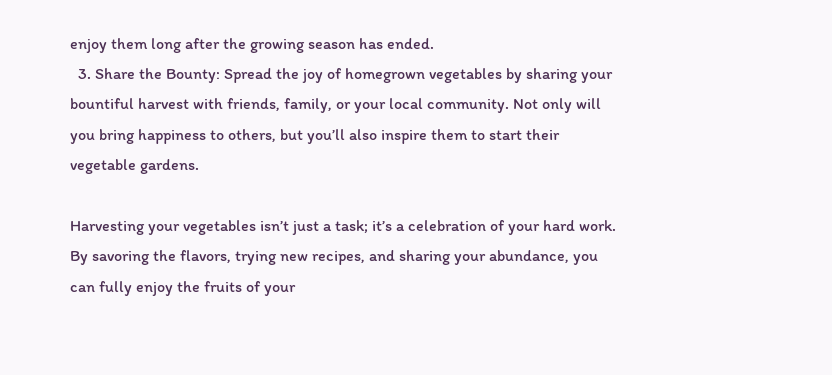enjoy them long after the growing season has ended.
  3. Share the Bounty: Spread the joy of homegrown vegetables by sharing your bountiful harvest with friends, family, or your local community. Not only will you bring happiness to others, but you’ll also inspire them to start their vegetable gardens.

Harvesting your vegetables isn’t just a task; it’s a celebration of your hard work. By savoring the flavors, trying new recipes, and sharing your abundance, you can fully enjoy the fruits of your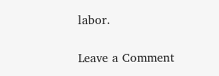labor.

Leave a Comment